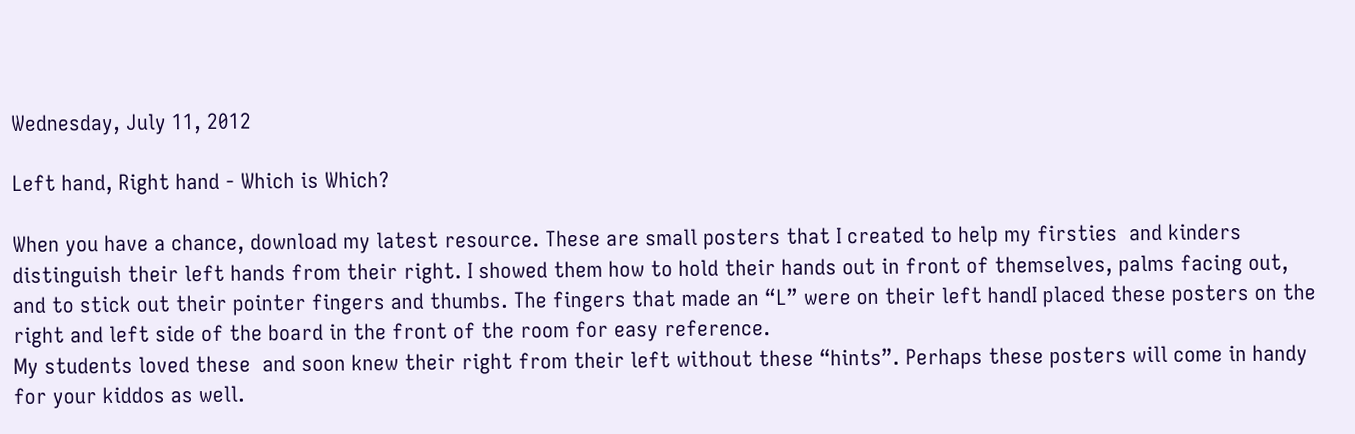Wednesday, July 11, 2012

Left hand, Right hand - Which is Which?

When you have a chance, download my latest resource. These are small posters that I created to help my firsties  and kinders distinguish their left hands from their right. I showed them how to hold their hands out in front of themselves, palms facing out,  and to stick out their pointer fingers and thumbs. The fingers that made an “L” were on their left handI placed these posters on the right and left side of the board in the front of the room for easy reference.
My students loved these  and soon knew their right from their left without these “hints”. Perhaps these posters will come in handy for your kiddos as well.